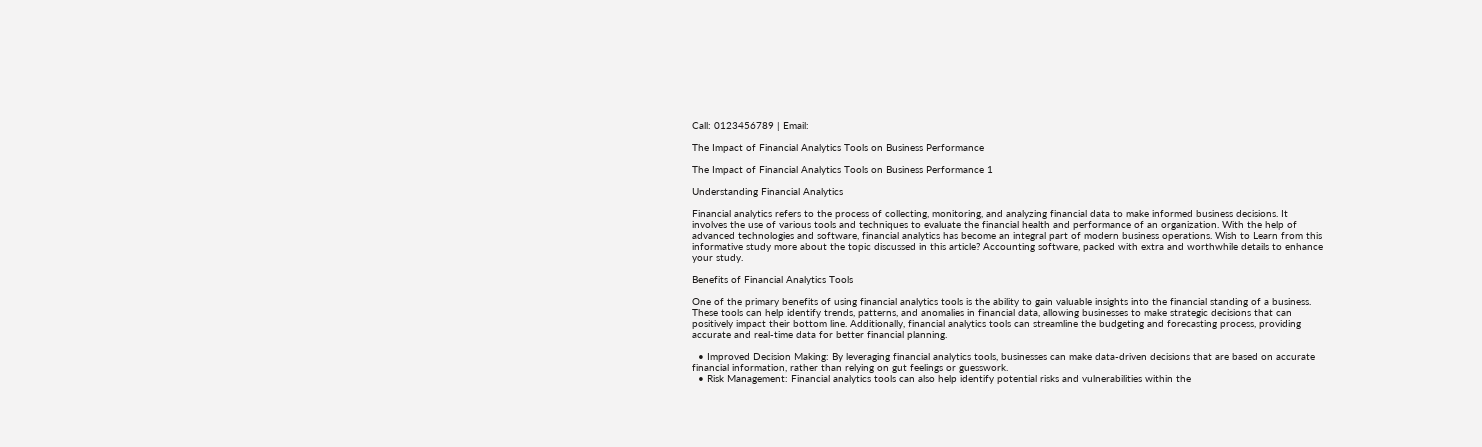Call: 0123456789 | Email:

The Impact of Financial Analytics Tools on Business Performance

The Impact of Financial Analytics Tools on Business Performance 1

Understanding Financial Analytics

Financial analytics refers to the process of collecting, monitoring, and analyzing financial data to make informed business decisions. It involves the use of various tools and techniques to evaluate the financial health and performance of an organization. With the help of advanced technologies and software, financial analytics has become an integral part of modern business operations. Wish to Learn from this informative study more about the topic discussed in this article? Accounting software, packed with extra and worthwhile details to enhance your study.

Benefits of Financial Analytics Tools

One of the primary benefits of using financial analytics tools is the ability to gain valuable insights into the financial standing of a business. These tools can help identify trends, patterns, and anomalies in financial data, allowing businesses to make strategic decisions that can positively impact their bottom line. Additionally, financial analytics tools can streamline the budgeting and forecasting process, providing accurate and real-time data for better financial planning.

  • Improved Decision Making: By leveraging financial analytics tools, businesses can make data-driven decisions that are based on accurate financial information, rather than relying on gut feelings or guesswork.
  • Risk Management: Financial analytics tools can also help identify potential risks and vulnerabilities within the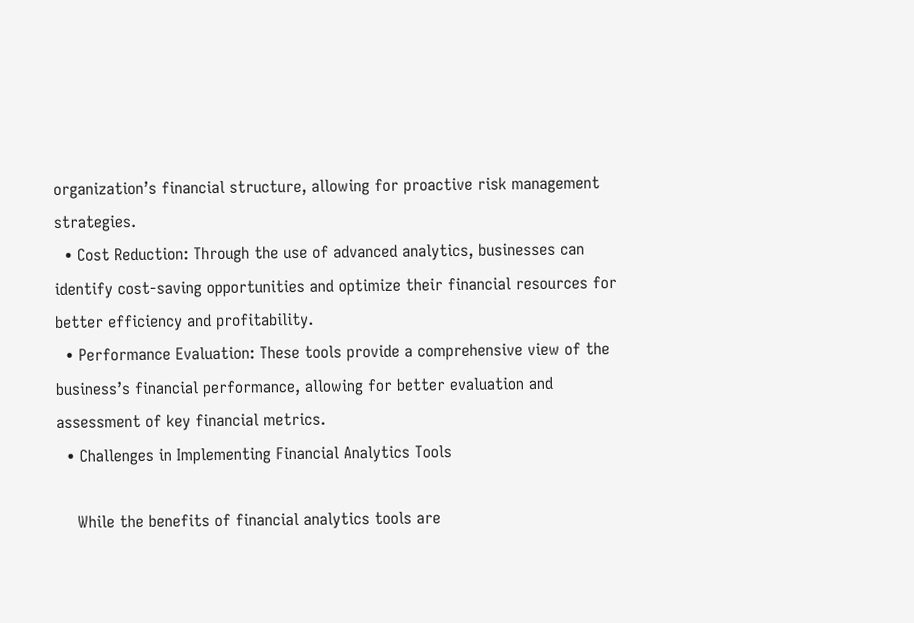organization’s financial structure, allowing for proactive risk management strategies.
  • Cost Reduction: Through the use of advanced analytics, businesses can identify cost-saving opportunities and optimize their financial resources for better efficiency and profitability.
  • Performance Evaluation: These tools provide a comprehensive view of the business’s financial performance, allowing for better evaluation and assessment of key financial metrics.
  • Challenges in Implementing Financial Analytics Tools

    While the benefits of financial analytics tools are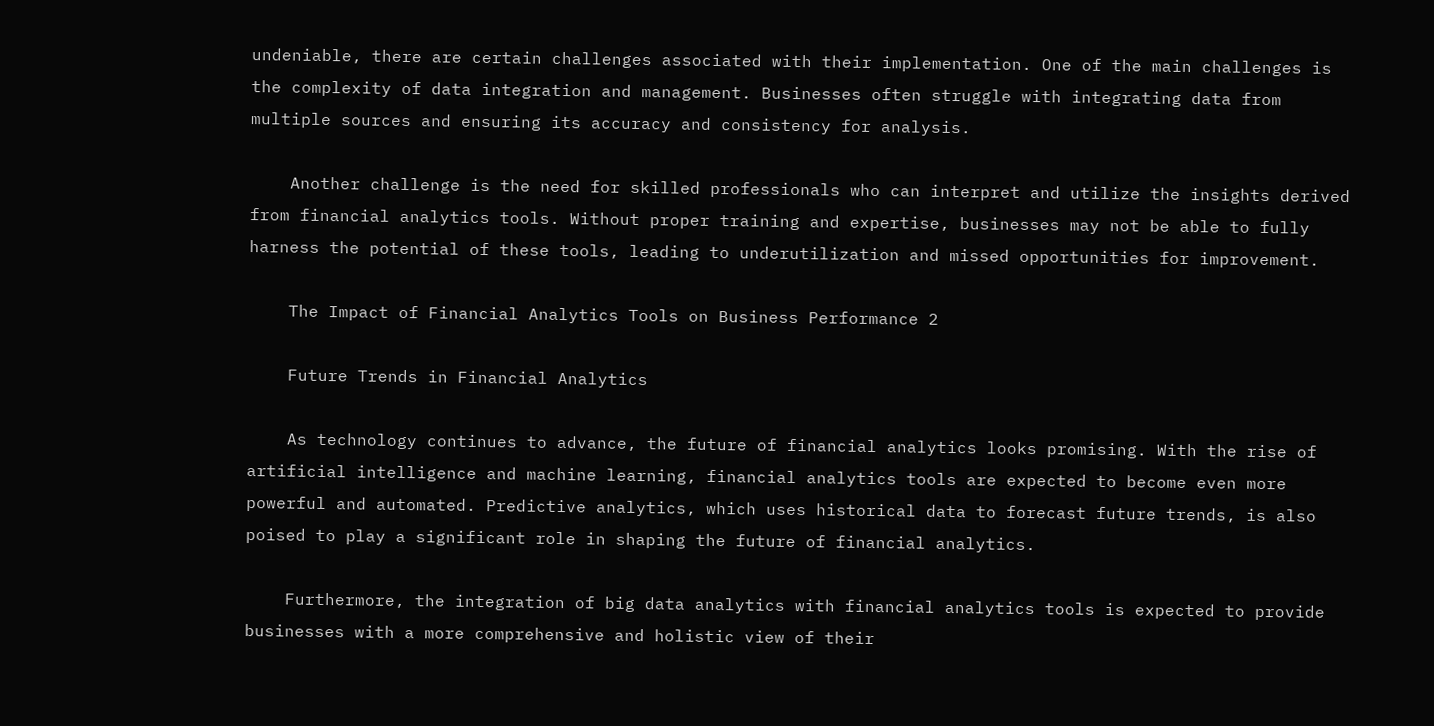undeniable, there are certain challenges associated with their implementation. One of the main challenges is the complexity of data integration and management. Businesses often struggle with integrating data from multiple sources and ensuring its accuracy and consistency for analysis.

    Another challenge is the need for skilled professionals who can interpret and utilize the insights derived from financial analytics tools. Without proper training and expertise, businesses may not be able to fully harness the potential of these tools, leading to underutilization and missed opportunities for improvement.

    The Impact of Financial Analytics Tools on Business Performance 2

    Future Trends in Financial Analytics

    As technology continues to advance, the future of financial analytics looks promising. With the rise of artificial intelligence and machine learning, financial analytics tools are expected to become even more powerful and automated. Predictive analytics, which uses historical data to forecast future trends, is also poised to play a significant role in shaping the future of financial analytics.

    Furthermore, the integration of big data analytics with financial analytics tools is expected to provide businesses with a more comprehensive and holistic view of their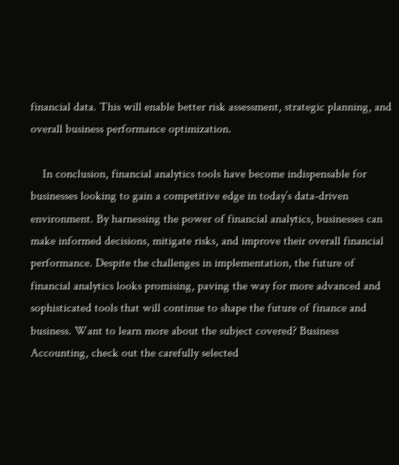financial data. This will enable better risk assessment, strategic planning, and overall business performance optimization.

    In conclusion, financial analytics tools have become indispensable for businesses looking to gain a competitive edge in today’s data-driven environment. By harnessing the power of financial analytics, businesses can make informed decisions, mitigate risks, and improve their overall financial performance. Despite the challenges in implementation, the future of financial analytics looks promising, paving the way for more advanced and sophisticated tools that will continue to shape the future of finance and business. Want to learn more about the subject covered? Business Accounting, check out the carefully selected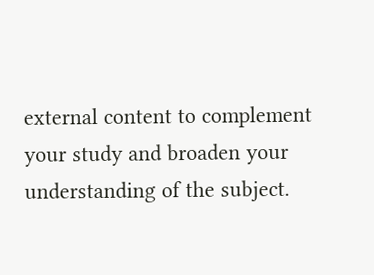external content to complement your study and broaden your understanding of the subject.